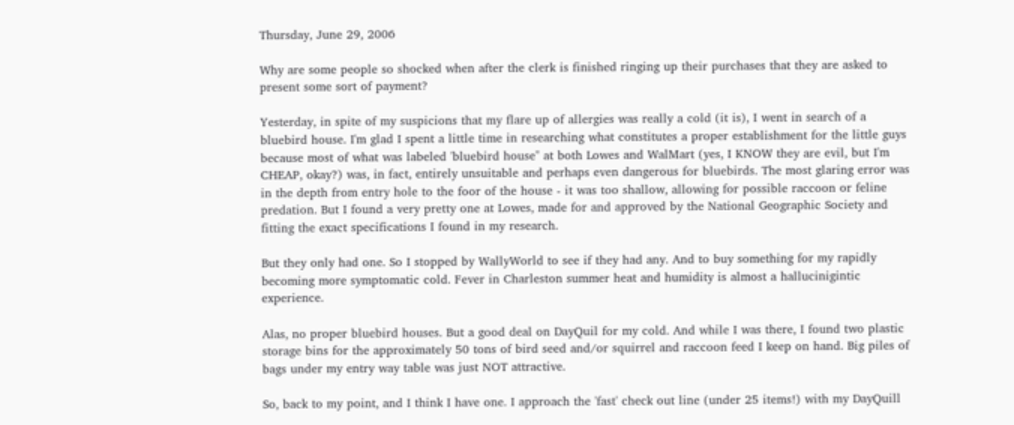Thursday, June 29, 2006

Why are some people so shocked when after the clerk is finished ringing up their purchases that they are asked to present some sort of payment?

Yesterday, in spite of my suspicions that my flare up of allergies was really a cold (it is), I went in search of a bluebird house. I'm glad I spent a little time in researching what constitutes a proper establishment for the little guys because most of what was labeled 'bluebird house" at both Lowes and WalMart (yes, I KNOW they are evil, but I'm CHEAP, okay?) was, in fact, entirely unsuitable and perhaps even dangerous for bluebirds. The most glaring error was in the depth from entry hole to the foor of the house - it was too shallow, allowing for possible raccoon or feline predation. But I found a very pretty one at Lowes, made for and approved by the National Geographic Society and fitting the exact specifications I found in my research.

But they only had one. So I stopped by WallyWorld to see if they had any. And to buy something for my rapidly becoming more symptomatic cold. Fever in Charleston summer heat and humidity is almost a hallucinigintic experience.

Alas, no proper bluebird houses. But a good deal on DayQuil for my cold. And while I was there, I found two plastic storage bins for the approximately 50 tons of bird seed and/or squirrel and raccoon feed I keep on hand. Big piles of bags under my entry way table was just NOT attractive.

So, back to my point, and I think I have one. I approach the 'fast' check out line (under 25 items!) with my DayQuill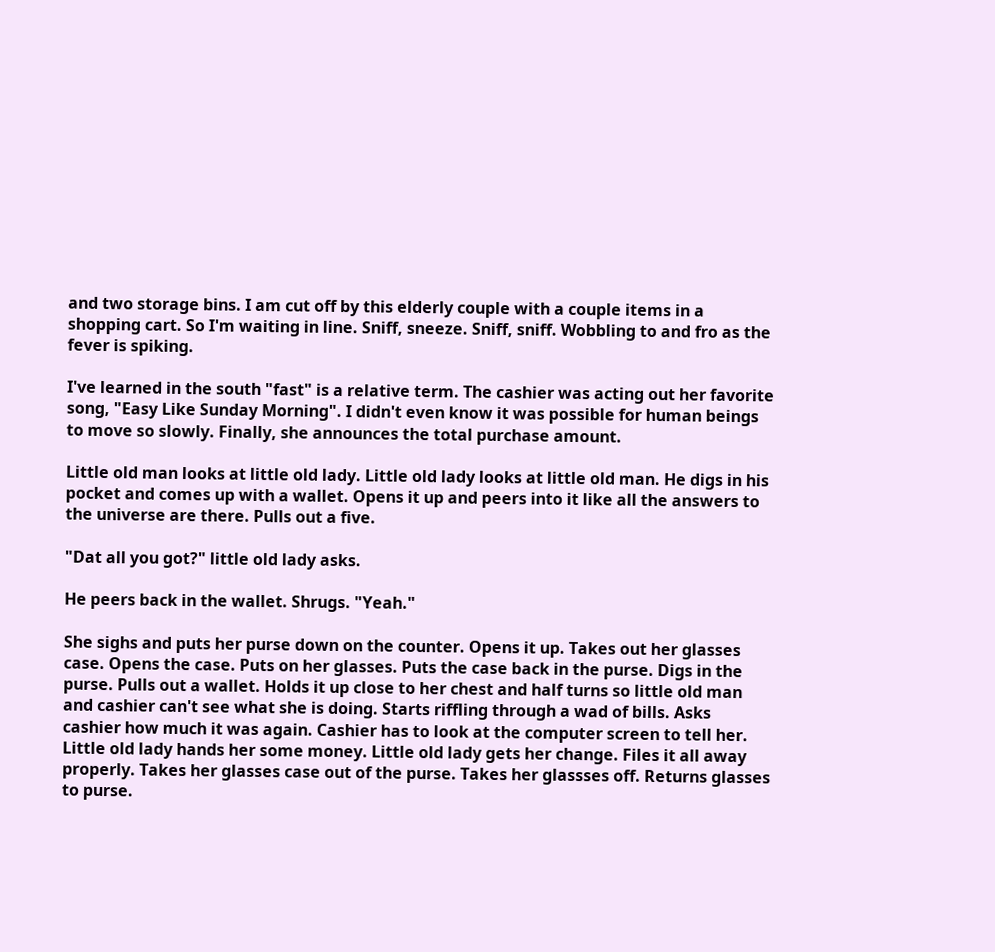and two storage bins. I am cut off by this elderly couple with a couple items in a shopping cart. So I'm waiting in line. Sniff, sneeze. Sniff, sniff. Wobbling to and fro as the fever is spiking.

I've learned in the south "fast" is a relative term. The cashier was acting out her favorite song, "Easy Like Sunday Morning". I didn't even know it was possible for human beings to move so slowly. Finally, she announces the total purchase amount.

Little old man looks at little old lady. Little old lady looks at little old man. He digs in his pocket and comes up with a wallet. Opens it up and peers into it like all the answers to the universe are there. Pulls out a five.

"Dat all you got?" little old lady asks.

He peers back in the wallet. Shrugs. "Yeah."

She sighs and puts her purse down on the counter. Opens it up. Takes out her glasses case. Opens the case. Puts on her glasses. Puts the case back in the purse. Digs in the purse. Pulls out a wallet. Holds it up close to her chest and half turns so little old man and cashier can't see what she is doing. Starts riffling through a wad of bills. Asks cashier how much it was again. Cashier has to look at the computer screen to tell her. Little old lady hands her some money. Little old lady gets her change. Files it all away properly. Takes her glasses case out of the purse. Takes her glassses off. Returns glasses to purse.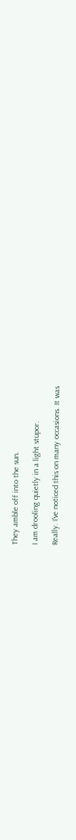They amble off into the sun.

I am drooling quietly in a light stupor.

Really. I've noticed this on many occasions. It was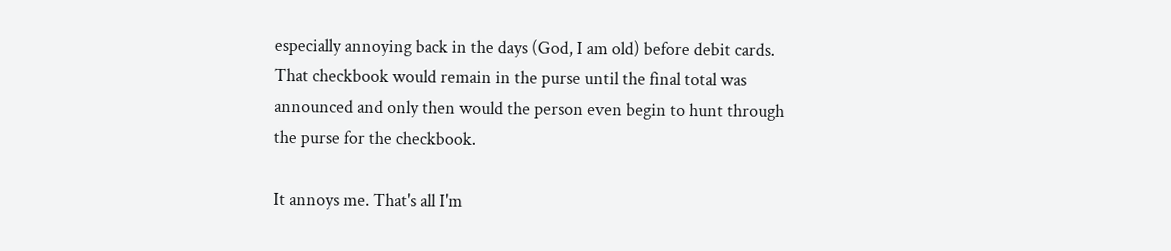especially annoying back in the days (God, I am old) before debit cards. That checkbook would remain in the purse until the final total was announced and only then would the person even begin to hunt through the purse for the checkbook.

It annoys me. That's all I'm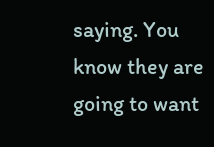saying. You know they are going to want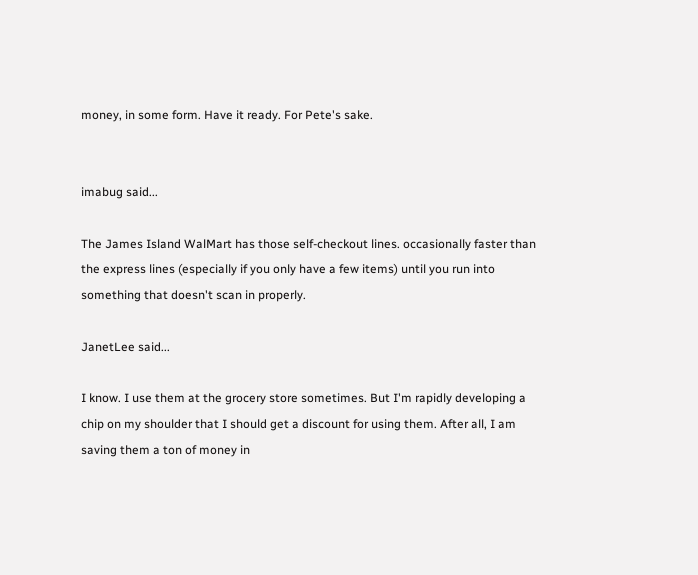money, in some form. Have it ready. For Pete's sake.


imabug said...

The James Island WalMart has those self-checkout lines. occasionally faster than the express lines (especially if you only have a few items) until you run into something that doesn't scan in properly.

JanetLee said...

I know. I use them at the grocery store sometimes. But I'm rapidly developing a chip on my shoulder that I should get a discount for using them. After all, I am saving them a ton of money in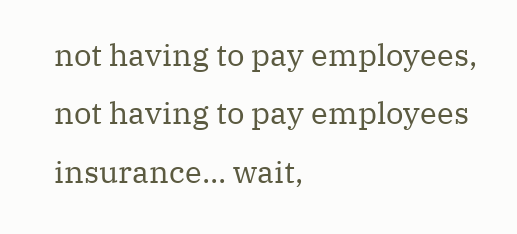not having to pay employees, not having to pay employees insurance... wait,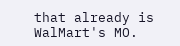that already is WalMart's MO.